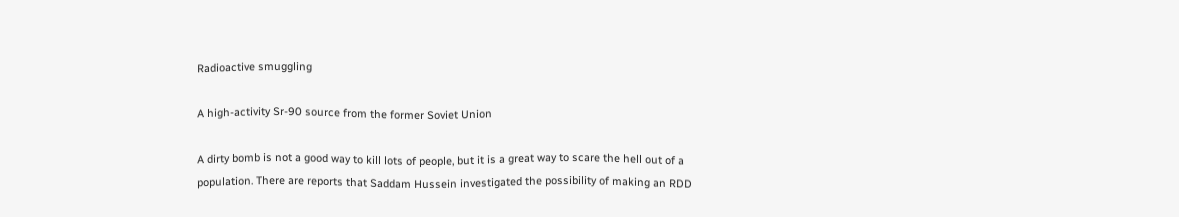Radioactive smuggling

A high-activity Sr-90 source from the former Soviet Union

A dirty bomb is not a good way to kill lots of people, but it is a great way to scare the hell out of a population. There are reports that Saddam Hussein investigated the possibility of making an RDD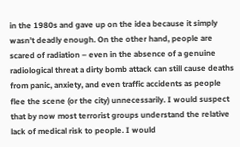in the 1980s and gave up on the idea because it simply wasn’t deadly enough. On the other hand, people are scared of radiation – even in the absence of a genuine radiological threat a dirty bomb attack can still cause deaths from panic, anxiety, and even traffic accidents as people flee the scene (or the city) unnecessarily. I would suspect that by now most terrorist groups understand the relative lack of medical risk to people. I would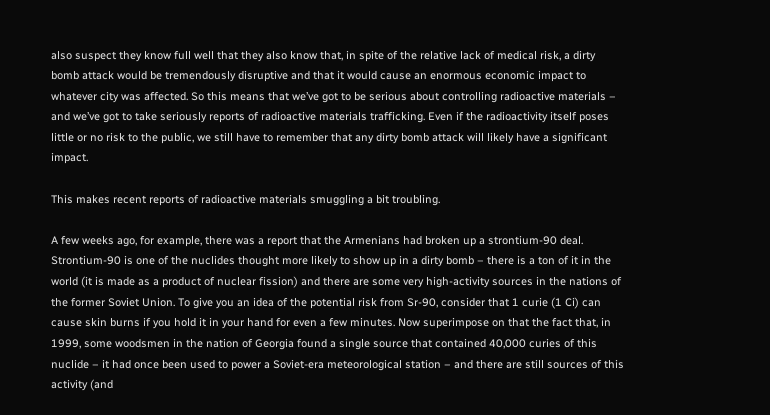also suspect they know full well that they also know that, in spite of the relative lack of medical risk, a dirty bomb attack would be tremendously disruptive and that it would cause an enormous economic impact to whatever city was affected. So this means that we’ve got to be serious about controlling radioactive materials – and we’ve got to take seriously reports of radioactive materials trafficking. Even if the radioactivity itself poses little or no risk to the public, we still have to remember that any dirty bomb attack will likely have a significant impact.

This makes recent reports of radioactive materials smuggling a bit troubling.

A few weeks ago, for example, there was a report that the Armenians had broken up a strontium-90 deal. Strontium-90 is one of the nuclides thought more likely to show up in a dirty bomb – there is a ton of it in the world (it is made as a product of nuclear fission) and there are some very high-activity sources in the nations of the former Soviet Union. To give you an idea of the potential risk from Sr-90, consider that 1 curie (1 Ci) can cause skin burns if you hold it in your hand for even a few minutes. Now superimpose on that the fact that, in 1999, some woodsmen in the nation of Georgia found a single source that contained 40,000 curies of this nuclide – it had once been used to power a Soviet-era meteorological station – and there are still sources of this activity (and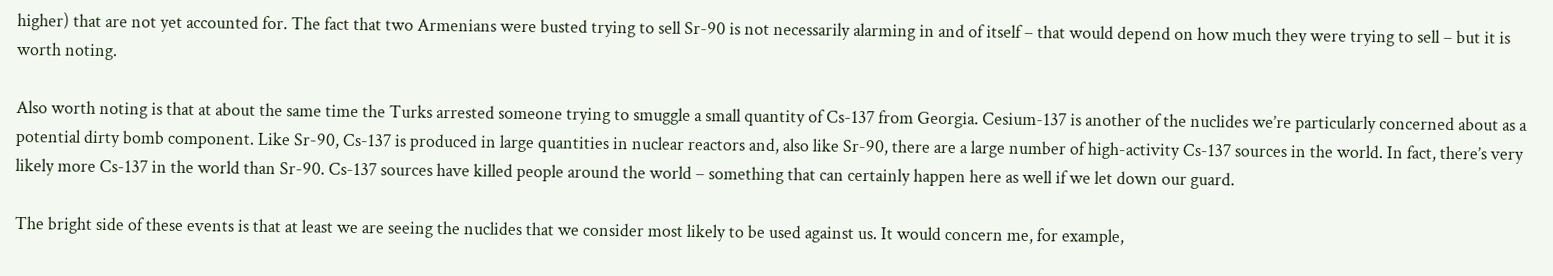higher) that are not yet accounted for. The fact that two Armenians were busted trying to sell Sr-90 is not necessarily alarming in and of itself – that would depend on how much they were trying to sell – but it is worth noting.

Also worth noting is that at about the same time the Turks arrested someone trying to smuggle a small quantity of Cs-137 from Georgia. Cesium-137 is another of the nuclides we’re particularly concerned about as a potential dirty bomb component. Like Sr-90, Cs-137 is produced in large quantities in nuclear reactors and, also like Sr-90, there are a large number of high-activity Cs-137 sources in the world. In fact, there’s very likely more Cs-137 in the world than Sr-90. Cs-137 sources have killed people around the world – something that can certainly happen here as well if we let down our guard.

The bright side of these events is that at least we are seeing the nuclides that we consider most likely to be used against us. It would concern me, for example,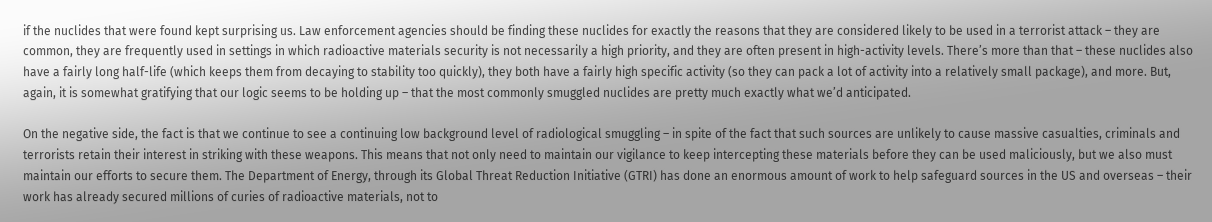if the nuclides that were found kept surprising us. Law enforcement agencies should be finding these nuclides for exactly the reasons that they are considered likely to be used in a terrorist attack – they are common, they are frequently used in settings in which radioactive materials security is not necessarily a high priority, and they are often present in high-activity levels. There’s more than that – these nuclides also have a fairly long half-life (which keeps them from decaying to stability too quickly), they both have a fairly high specific activity (so they can pack a lot of activity into a relatively small package), and more. But, again, it is somewhat gratifying that our logic seems to be holding up – that the most commonly smuggled nuclides are pretty much exactly what we’d anticipated.

On the negative side, the fact is that we continue to see a continuing low background level of radiological smuggling – in spite of the fact that such sources are unlikely to cause massive casualties, criminals and terrorists retain their interest in striking with these weapons. This means that not only need to maintain our vigilance to keep intercepting these materials before they can be used maliciously, but we also must maintain our efforts to secure them. The Department of Energy, through its Global Threat Reduction Initiative (GTRI) has done an enormous amount of work to help safeguard sources in the US and overseas – their work has already secured millions of curies of radioactive materials, not to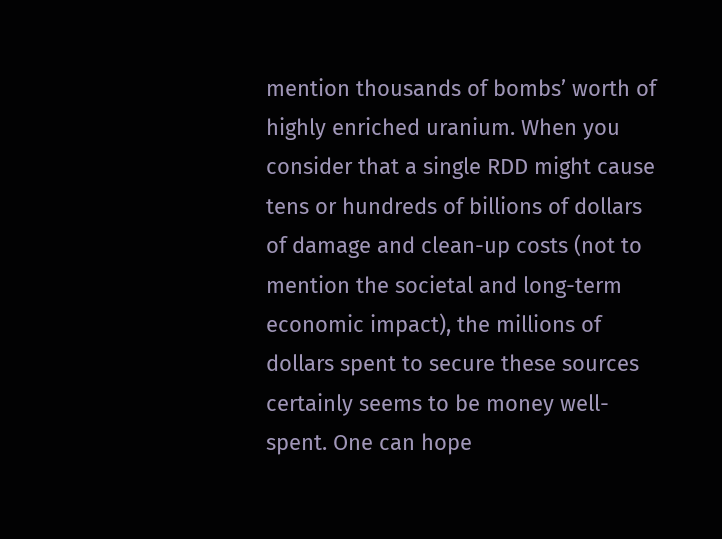mention thousands of bombs’ worth of highly enriched uranium. When you consider that a single RDD might cause tens or hundreds of billions of dollars of damage and clean-up costs (not to mention the societal and long-term economic impact), the millions of dollars spent to secure these sources certainly seems to be money well-spent. One can hope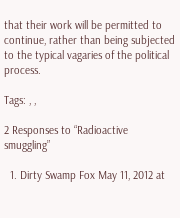that their work will be permitted to continue, rather than being subjected to the typical vagaries of the political process.

Tags: , ,

2 Responses to “Radioactive smuggling”

  1. Dirty Swamp Fox May 11, 2012 at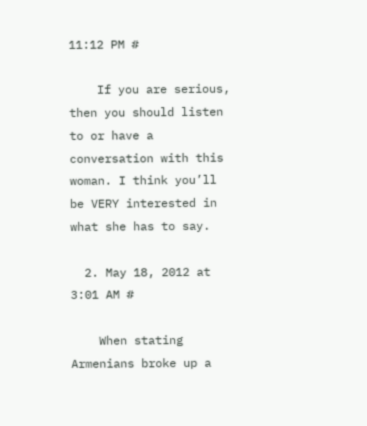11:12 PM #

    If you are serious, then you should listen to or have a conversation with this woman. I think you’ll be VERY interested in what she has to say.

  2. May 18, 2012 at 3:01 AM #

    When stating Armenians broke up a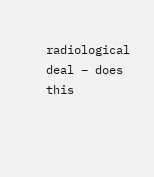radiological deal – does this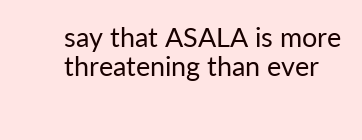say that ASALA is more threatening than ever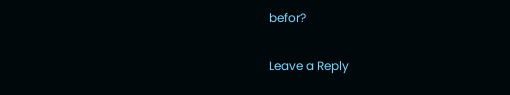befor?

Leave a Reply